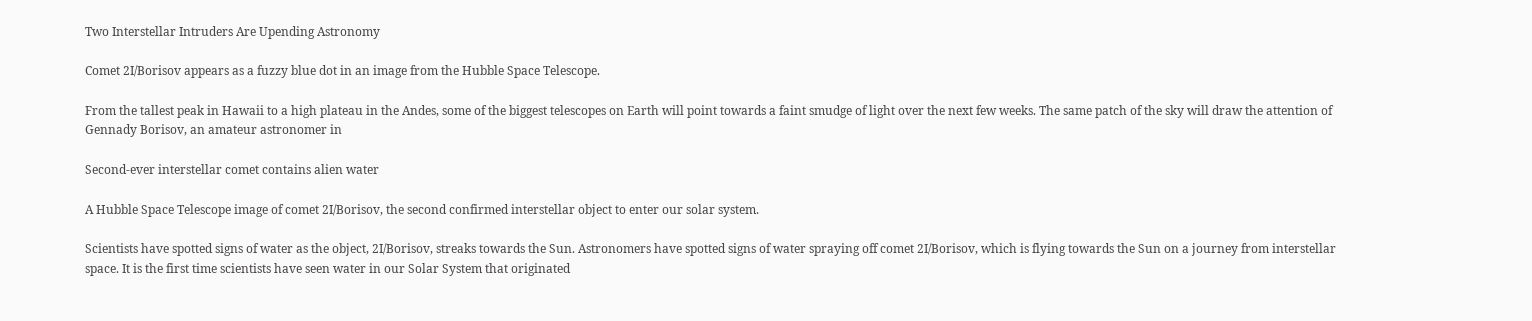Two Interstellar Intruders Are Upending Astronomy

Comet 2I/Borisov appears as a fuzzy blue dot in an image from the Hubble Space Telescope.

From the tallest peak in Hawaii to a high plateau in the Andes, some of the biggest telescopes on Earth will point towards a faint smudge of light over the next few weeks. The same patch of the sky will draw the attention of Gennady Borisov, an amateur astronomer in

Second-ever interstellar comet contains alien water

A Hubble Space Telescope image of comet 2I/Borisov, the second confirmed interstellar object to enter our solar system.

Scientists have spotted signs of water as the object, 2I/Borisov, streaks towards the Sun. Astronomers have spotted signs of water spraying off comet 2I/Borisov, which is flying towards the Sun on a journey from interstellar space. It is the first time scientists have seen water in our Solar System that originated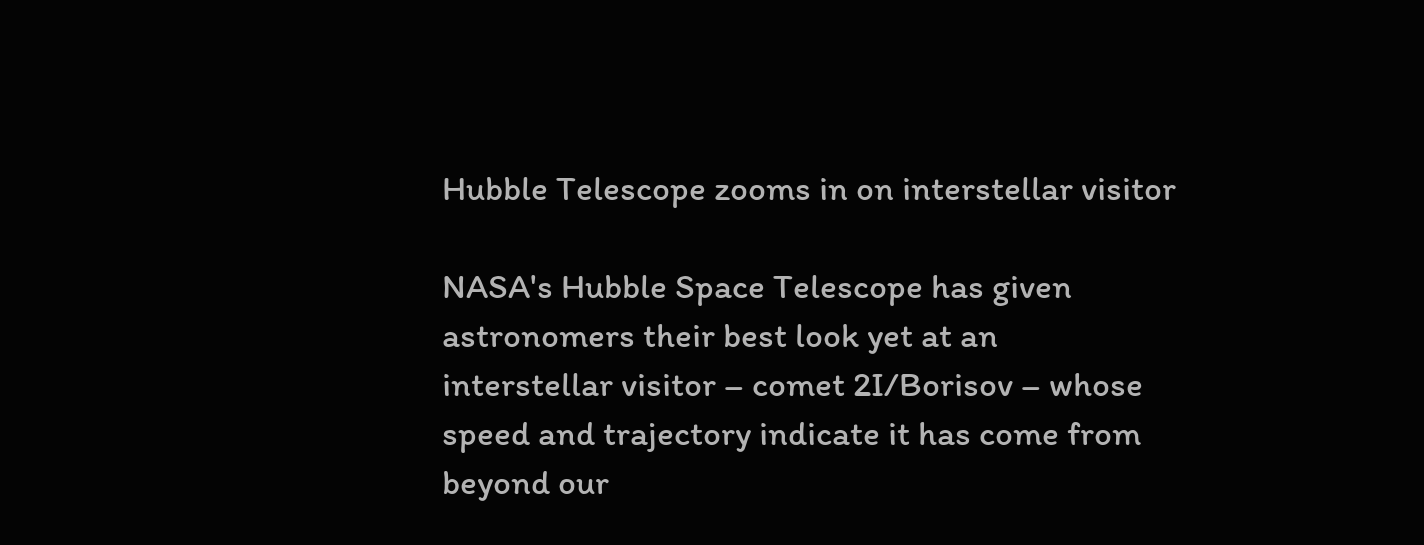Hubble Telescope zooms in on interstellar visitor

NASA's Hubble Space Telescope has given astronomers their best look yet at an interstellar visitor – comet 2I/Borisov – whose speed and trajectory indicate it has come from beyond our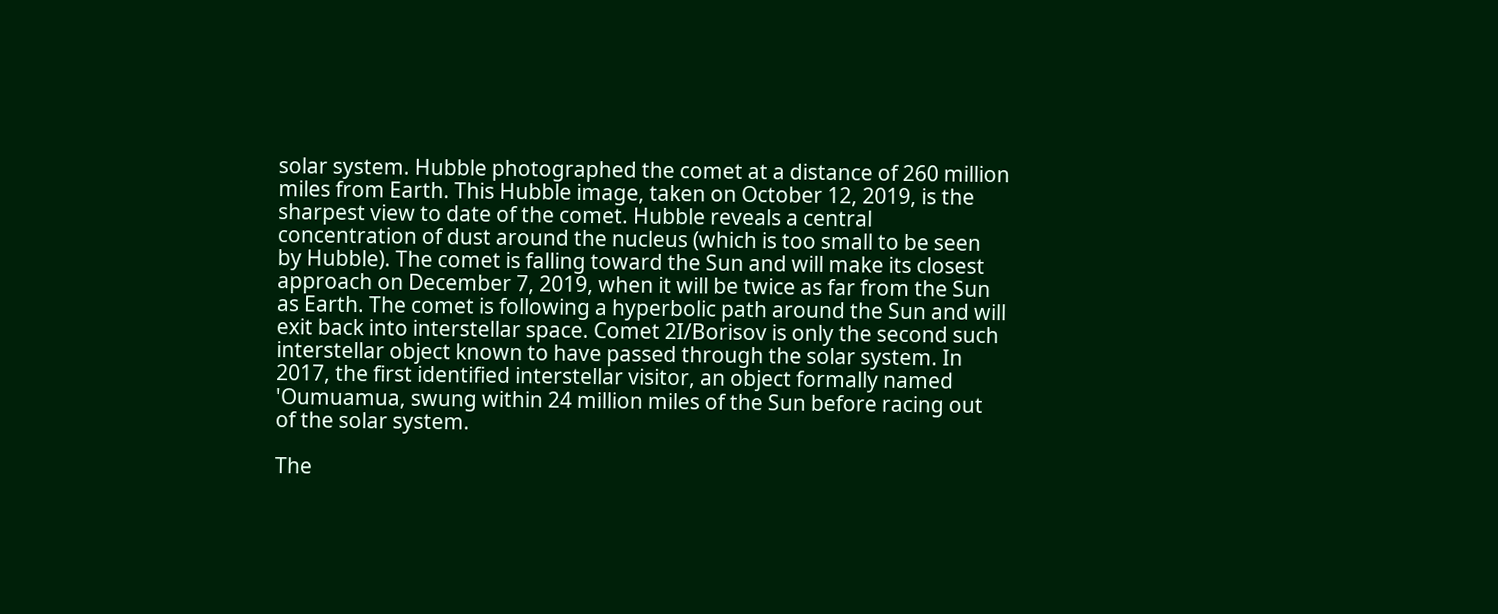solar system. Hubble photographed the comet at a distance of 260 million miles from Earth. This Hubble image, taken on October 12, 2019, is the sharpest view to date of the comet. Hubble reveals a central concentration of dust around the nucleus (which is too small to be seen by Hubble). The comet is falling toward the Sun and will make its closest approach on December 7, 2019, when it will be twice as far from the Sun as Earth. The comet is following a hyperbolic path around the Sun and will exit back into interstellar space. Comet 2I/Borisov is only the second such interstellar object known to have passed through the solar system. In 2017, the first identified interstellar visitor, an object formally named 'Oumuamua, swung within 24 million miles of the Sun before racing out of the solar system.

The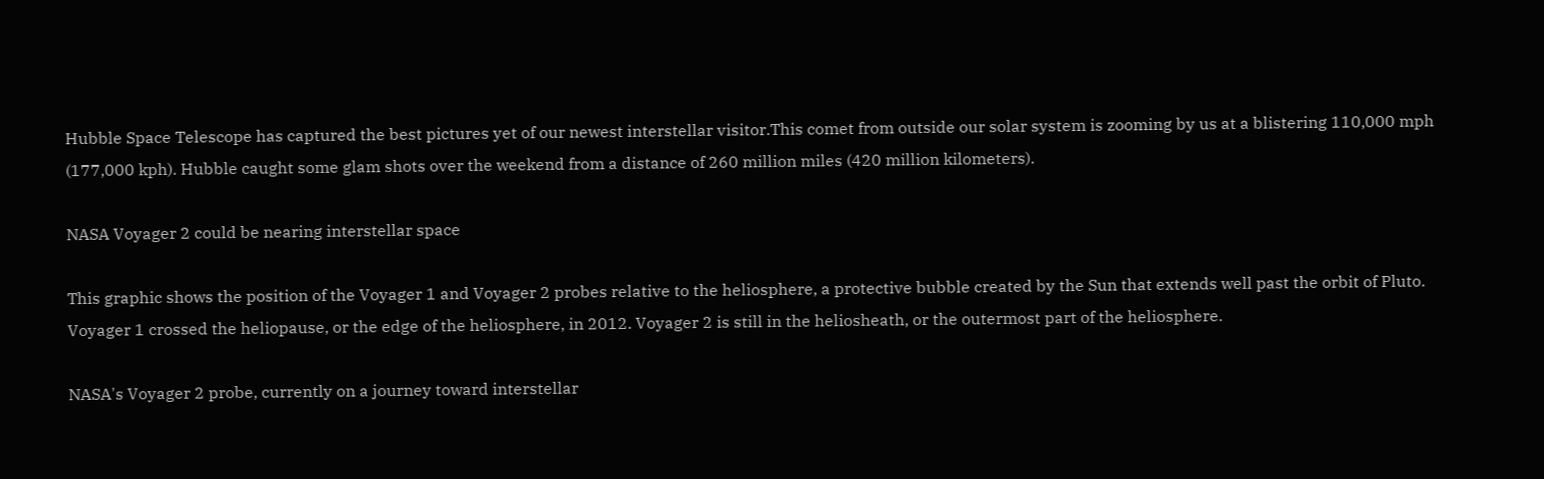Hubble Space Telescope has captured the best pictures yet of our newest interstellar visitor.This comet from outside our solar system is zooming by us at a blistering 110,000 mph (177,000 kph). Hubble caught some glam shots over the weekend from a distance of 260 million miles (420 million kilometers).

NASA Voyager 2 could be nearing interstellar space

This graphic shows the position of the Voyager 1 and Voyager 2 probes relative to the heliosphere, a protective bubble created by the Sun that extends well past the orbit of Pluto. Voyager 1 crossed the heliopause, or the edge of the heliosphere, in 2012. Voyager 2 is still in the heliosheath, or the outermost part of the heliosphere.

NASA's Voyager 2 probe, currently on a journey toward interstellar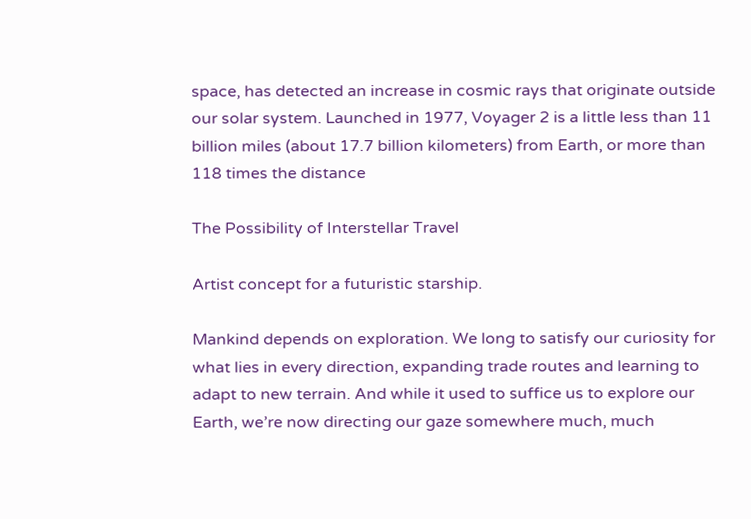space, has detected an increase in cosmic rays that originate outside our solar system. Launched in 1977, Voyager 2 is a little less than 11 billion miles (about 17.7 billion kilometers) from Earth, or more than 118 times the distance

The Possibility of Interstellar Travel

Artist concept for a futuristic starship.

Mankind depends on exploration. We long to satisfy our curiosity for what lies in every direction, expanding trade routes and learning to adapt to new terrain. And while it used to suffice us to explore our Earth, we’re now directing our gaze somewhere much, much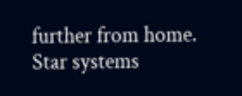further from home. Star systems